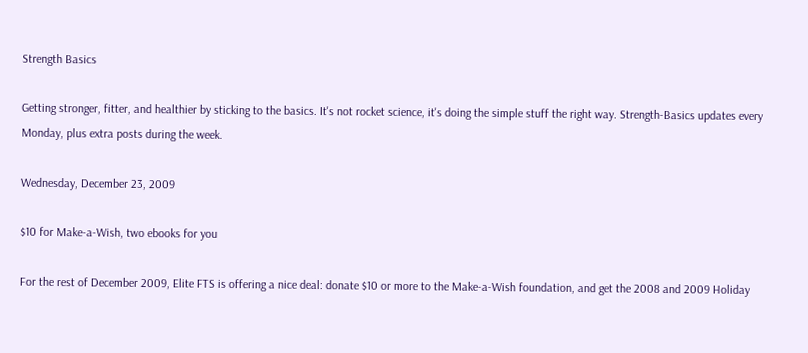Strength Basics

Getting stronger, fitter, and healthier by sticking to the basics. It's not rocket science, it's doing the simple stuff the right way. Strength-Basics updates every Monday, plus extra posts during the week.

Wednesday, December 23, 2009

$10 for Make-a-Wish, two ebooks for you

For the rest of December 2009, Elite FTS is offering a nice deal: donate $10 or more to the Make-a-Wish foundation, and get the 2008 and 2009 Holiday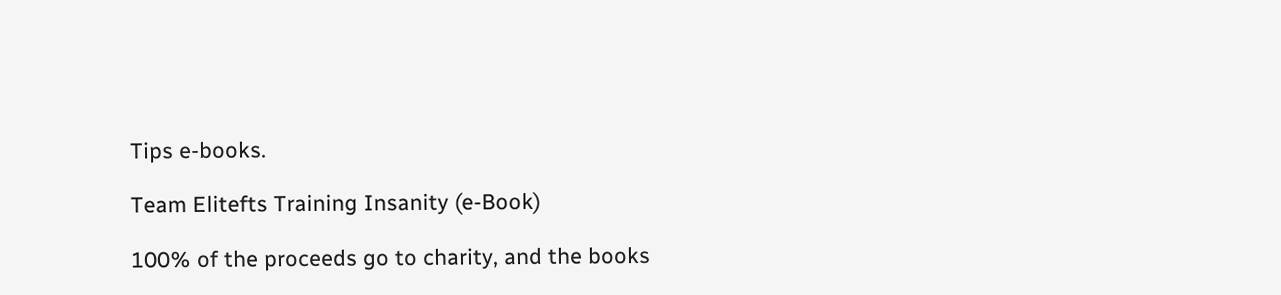Tips e-books.

Team Elitefts Training Insanity (e-Book)

100% of the proceeds go to charity, and the books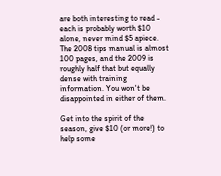are both interesting to read - each is probably worth $10 alone, never mind $5 apiece. The 2008 tips manual is almost 100 pages, and the 2009 is roughly half that but equally dense with training information. You won't be disappointed in either of them.

Get into the spirit of the season, give $10 (or more!) to help some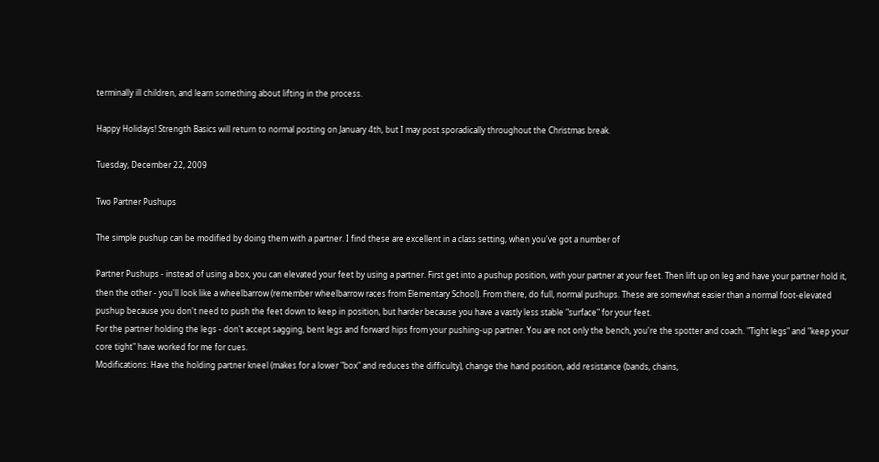terminally ill children, and learn something about lifting in the process.

Happy Holidays! Strength Basics will return to normal posting on January 4th, but I may post sporadically throughout the Christmas break.

Tuesday, December 22, 2009

Two Partner Pushups

The simple pushup can be modified by doing them with a partner. I find these are excellent in a class setting, when you've got a number of

Partner Pushups - instead of using a box, you can elevated your feet by using a partner. First get into a pushup position, with your partner at your feet. Then lift up on leg and have your partner hold it, then the other - you'll look like a wheelbarrow (remember wheelbarrow races from Elementary School). From there, do full, normal pushups. These are somewhat easier than a normal foot-elevated pushup because you don't need to push the feet down to keep in position, but harder because you have a vastly less stable "surface" for your feet.
For the partner holding the legs - don't accept sagging, bent legs and forward hips from your pushing-up partner. You are not only the bench, you're the spotter and coach. "Tight legs" and "keep your core tight" have worked for me for cues.
Modifications: Have the holding partner kneel (makes for a lower "box" and reduces the difficulty), change the hand position, add resistance (bands, chains,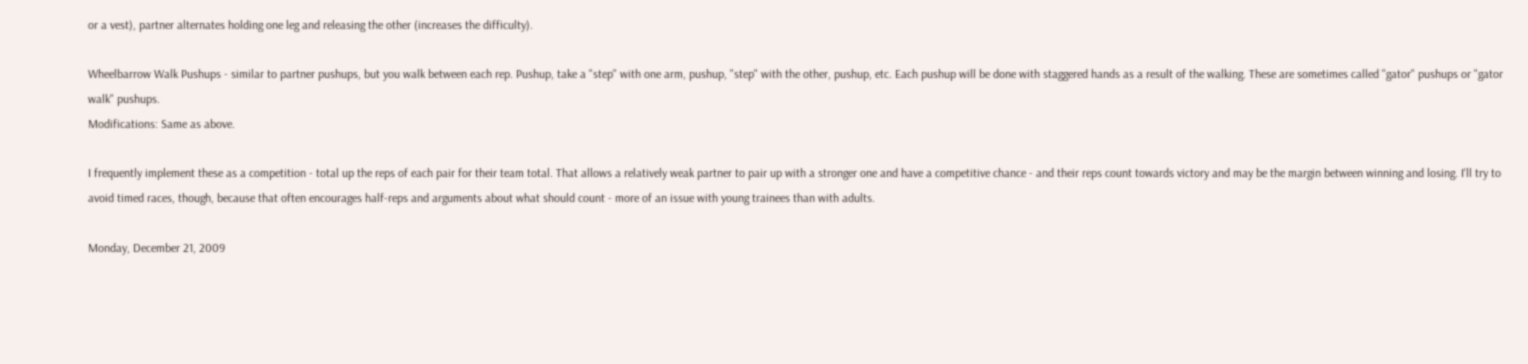or a vest), partner alternates holding one leg and releasing the other (increases the difficulty).

Wheelbarrow Walk Pushups - similar to partner pushups, but you walk between each rep. Pushup, take a "step" with one arm, pushup, "step" with the other, pushup, etc. Each pushup will be done with staggered hands as a result of the walking. These are sometimes called "gator" pushups or "gator walk" pushups.
Modifications: Same as above.

I frequently implement these as a competition - total up the reps of each pair for their team total. That allows a relatively weak partner to pair up with a stronger one and have a competitive chance - and their reps count towards victory and may be the margin between winning and losing. I'll try to avoid timed races, though, because that often encourages half-reps and arguments about what should count - more of an issue with young trainees than with adults.

Monday, December 21, 2009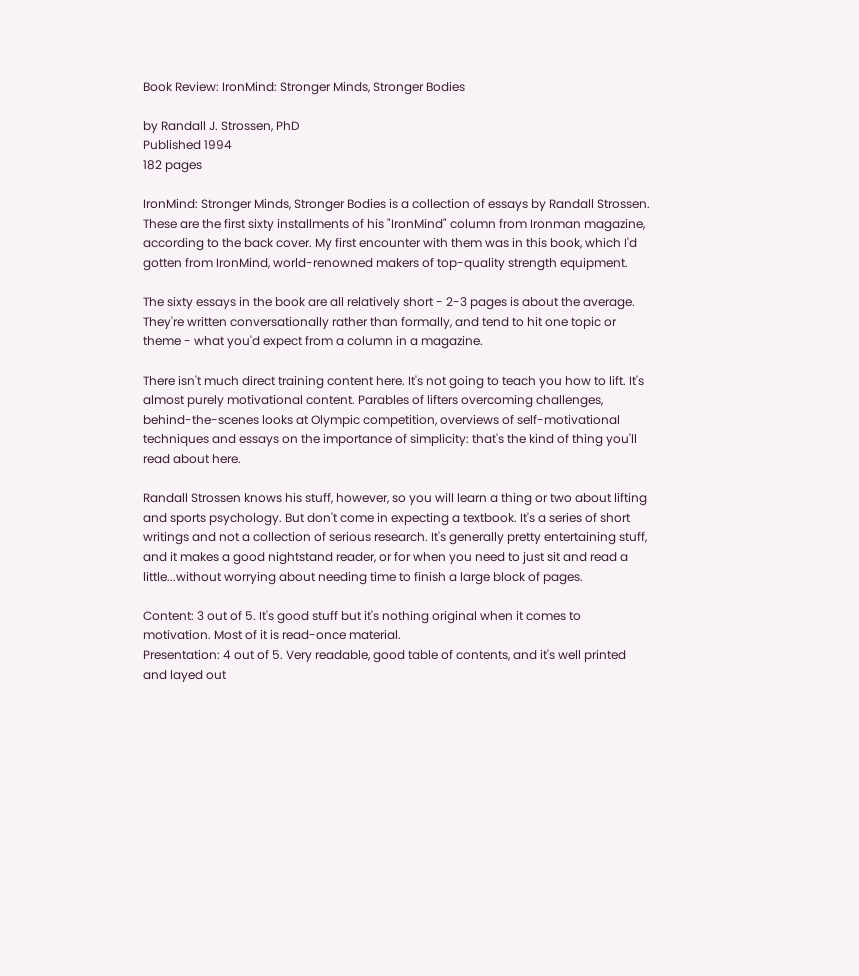Book Review: IronMind: Stronger Minds, Stronger Bodies

by Randall J. Strossen, PhD
Published 1994
182 pages

IronMind: Stronger Minds, Stronger Bodies is a collection of essays by Randall Strossen. These are the first sixty installments of his "IronMind" column from Ironman magazine, according to the back cover. My first encounter with them was in this book, which I'd gotten from IronMind, world-renowned makers of top-quality strength equipment.

The sixty essays in the book are all relatively short - 2-3 pages is about the average. They're written conversationally rather than formally, and tend to hit one topic or theme - what you'd expect from a column in a magazine.

There isn't much direct training content here. It's not going to teach you how to lift. It's almost purely motivational content. Parables of lifters overcoming challenges, behind-the-scenes looks at Olympic competition, overviews of self-motivational techniques and essays on the importance of simplicity: that's the kind of thing you'll read about here.

Randall Strossen knows his stuff, however, so you will learn a thing or two about lifting and sports psychology. But don't come in expecting a textbook. It's a series of short writings and not a collection of serious research. It's generally pretty entertaining stuff, and it makes a good nightstand reader, or for when you need to just sit and read a little...without worrying about needing time to finish a large block of pages.

Content: 3 out of 5. It's good stuff but it's nothing original when it comes to motivation. Most of it is read-once material.
Presentation: 4 out of 5. Very readable, good table of contents, and it's well printed and layed out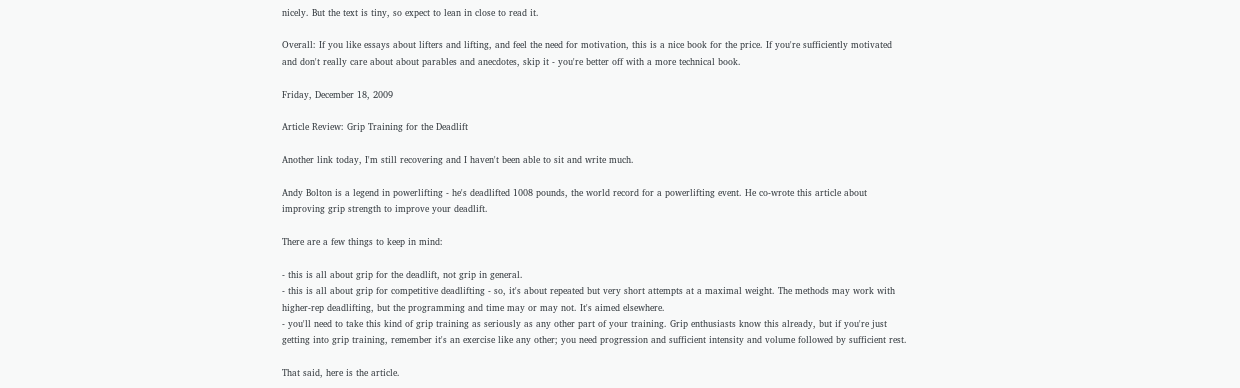nicely. But the text is tiny, so expect to lean in close to read it.

Overall: If you like essays about lifters and lifting, and feel the need for motivation, this is a nice book for the price. If you're sufficiently motivated and don't really care about about parables and anecdotes, skip it - you're better off with a more technical book.

Friday, December 18, 2009

Article Review: Grip Training for the Deadlift

Another link today, I'm still recovering and I haven't been able to sit and write much.

Andy Bolton is a legend in powerlifting - he's deadlifted 1008 pounds, the world record for a powerlifting event. He co-wrote this article about improving grip strength to improve your deadlift.

There are a few things to keep in mind:

- this is all about grip for the deadlift, not grip in general.
- this is all about grip for competitive deadlifting - so, it's about repeated but very short attempts at a maximal weight. The methods may work with higher-rep deadlifting, but the programming and time may or may not. It's aimed elsewhere.
- you'll need to take this kind of grip training as seriously as any other part of your training. Grip enthusiasts know this already, but if you're just getting into grip training, remember it's an exercise like any other; you need progression and sufficient intensity and volume followed by sufficient rest.

That said, here is the article.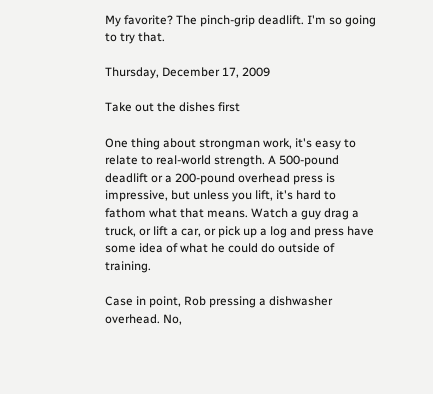My favorite? The pinch-grip deadlift. I'm so going to try that.

Thursday, December 17, 2009

Take out the dishes first

One thing about strongman work, it's easy to relate to real-world strength. A 500-pound deadlift or a 200-pound overhead press is impressive, but unless you lift, it's hard to fathom what that means. Watch a guy drag a truck, or lift a car, or pick up a log and press have some idea of what he could do outside of training.

Case in point, Rob pressing a dishwasher overhead. No,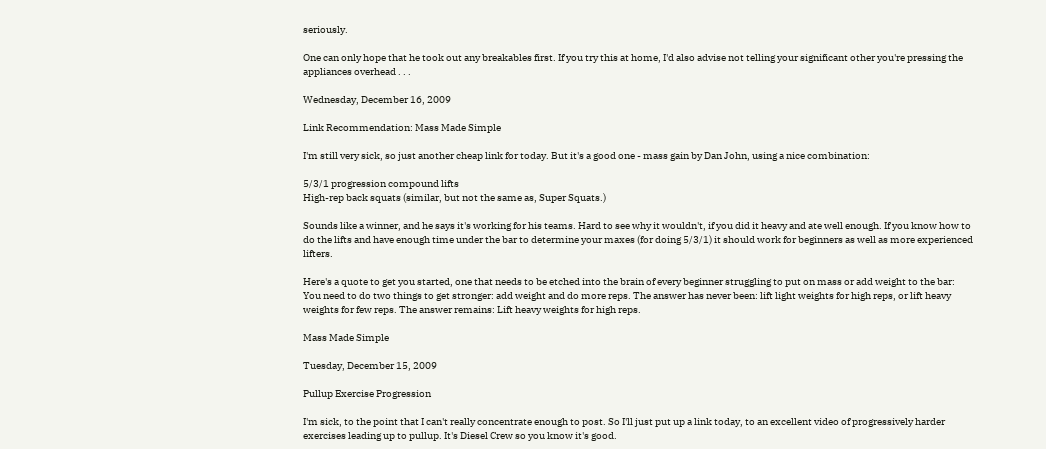seriously.

One can only hope that he took out any breakables first. If you try this at home, I'd also advise not telling your significant other you're pressing the appliances overhead . . .

Wednesday, December 16, 2009

Link Recommendation: Mass Made Simple

I'm still very sick, so just another cheap link for today. But it's a good one - mass gain by Dan John, using a nice combination:

5/3/1 progression compound lifts
High-rep back squats (similar, but not the same as, Super Squats.)

Sounds like a winner, and he says it's working for his teams. Hard to see why it wouldn't, if you did it heavy and ate well enough. If you know how to do the lifts and have enough time under the bar to determine your maxes (for doing 5/3/1) it should work for beginners as well as more experienced lifters.

Here's a quote to get you started, one that needs to be etched into the brain of every beginner struggling to put on mass or add weight to the bar:
You need to do two things to get stronger: add weight and do more reps. The answer has never been: lift light weights for high reps, or lift heavy weights for few reps. The answer remains: Lift heavy weights for high reps.

Mass Made Simple

Tuesday, December 15, 2009

Pullup Exercise Progression

I'm sick, to the point that I can't really concentrate enough to post. So I'll just put up a link today, to an excellent video of progressively harder exercises leading up to pullup. It's Diesel Crew so you know it's good.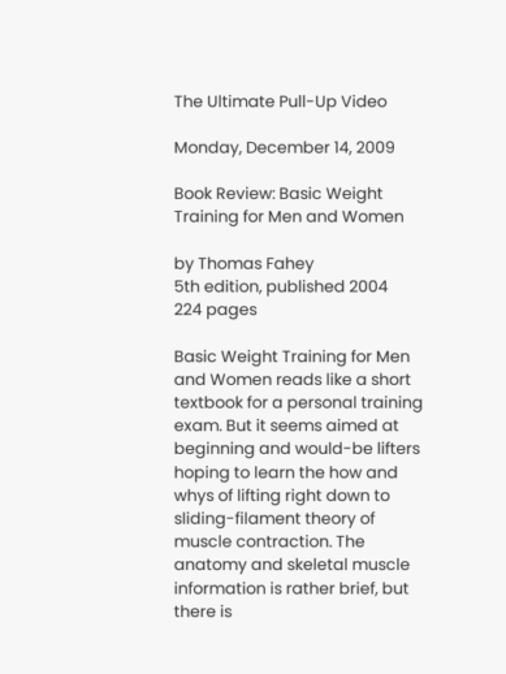The Ultimate Pull-Up Video

Monday, December 14, 2009

Book Review: Basic Weight Training for Men and Women

by Thomas Fahey
5th edition, published 2004
224 pages

Basic Weight Training for Men and Women reads like a short textbook for a personal training exam. But it seems aimed at beginning and would-be lifters hoping to learn the how and whys of lifting right down to sliding-filament theory of muscle contraction. The anatomy and skeletal muscle information is rather brief, but there is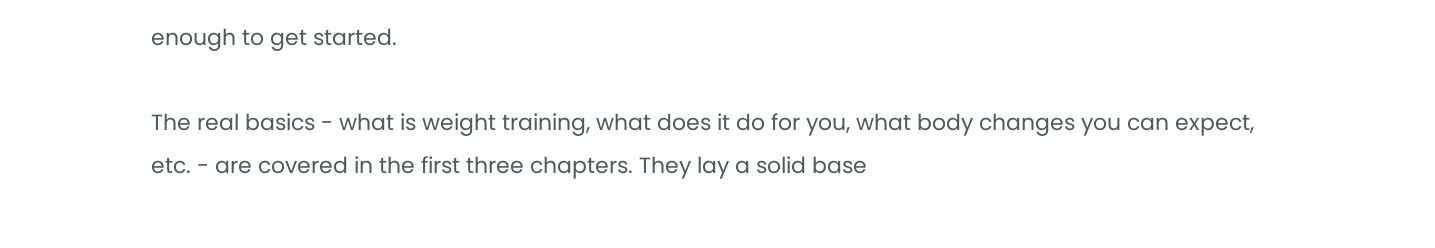enough to get started.

The real basics - what is weight training, what does it do for you, what body changes you can expect, etc. - are covered in the first three chapters. They lay a solid base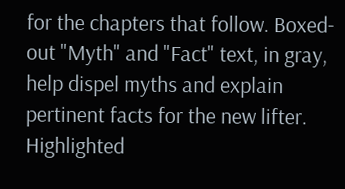for the chapters that follow. Boxed-out "Myth" and "Fact" text, in gray, help dispel myths and explain pertinent facts for the new lifter. Highlighted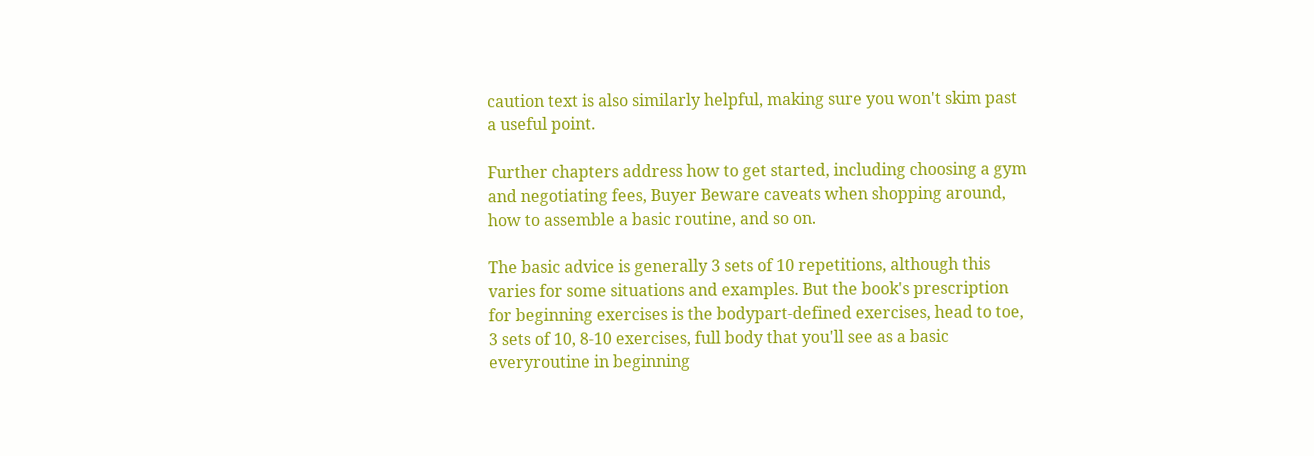caution text is also similarly helpful, making sure you won't skim past a useful point.

Further chapters address how to get started, including choosing a gym and negotiating fees, Buyer Beware caveats when shopping around, how to assemble a basic routine, and so on.

The basic advice is generally 3 sets of 10 repetitions, although this varies for some situations and examples. But the book's prescription for beginning exercises is the bodypart-defined exercises, head to toe, 3 sets of 10, 8-10 exercises, full body that you'll see as a basic everyroutine in beginning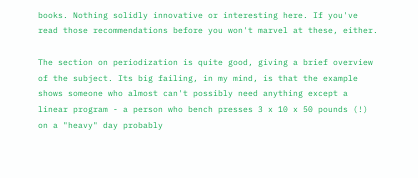books. Nothing solidly innovative or interesting here. If you've read those recommendations before you won't marvel at these, either.

The section on periodization is quite good, giving a brief overview of the subject. Its big failing, in my mind, is that the example shows someone who almost can't possibly need anything except a linear program - a person who bench presses 3 x 10 x 50 pounds (!) on a "heavy" day probably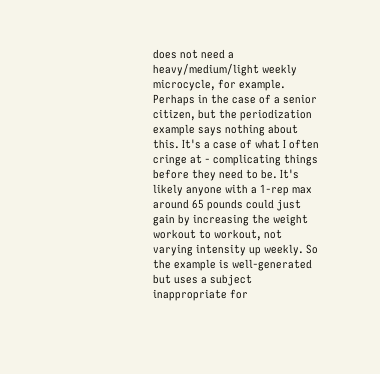does not need a heavy/medium/light weekly microcycle, for example. Perhaps in the case of a senior citizen, but the periodization example says nothing about this. It's a case of what I often cringe at - complicating things before they need to be. It's likely anyone with a 1-rep max around 65 pounds could just gain by increasing the weight workout to workout, not varying intensity up weekly. So the example is well-generated but uses a subject inappropriate for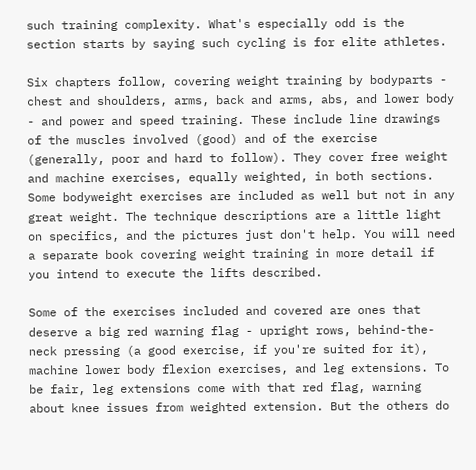such training complexity. What's especially odd is the section starts by saying such cycling is for elite athletes.

Six chapters follow, covering weight training by bodyparts - chest and shoulders, arms, back and arms, abs, and lower body - and power and speed training. These include line drawings of the muscles involved (good) and of the exercise (generally, poor and hard to follow). They cover free weight and machine exercises, equally weighted, in both sections. Some bodyweight exercises are included as well but not in any great weight. The technique descriptions are a little light on specifics, and the pictures just don't help. You will need a separate book covering weight training in more detail if you intend to execute the lifts described.

Some of the exercises included and covered are ones that deserve a big red warning flag - upright rows, behind-the-neck pressing (a good exercise, if you're suited for it), machine lower body flexion exercises, and leg extensions. To be fair, leg extensions come with that red flag, warning about knee issues from weighted extension. But the others do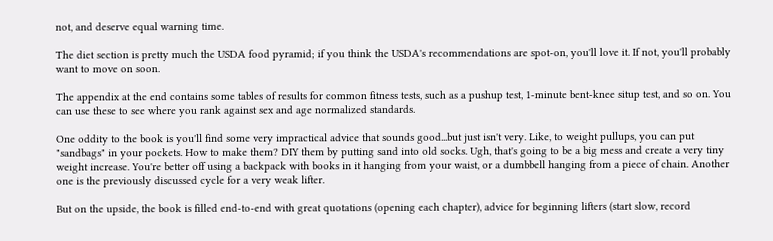not, and deserve equal warning time.

The diet section is pretty much the USDA food pyramid; if you think the USDA's recommendations are spot-on, you'll love it. If not, you'll probably want to move on soon.

The appendix at the end contains some tables of results for common fitness tests, such as a pushup test, 1-minute bent-knee situp test, and so on. You can use these to see where you rank against sex and age normalized standards.

One oddity to the book is you'll find some very impractical advice that sounds good...but just isn't very. Like, to weight pullups, you can put "sandbags" in your pockets. How to make them? DIY them by putting sand into old socks. Ugh, that's going to be a big mess and create a very tiny weight increase. You're better off using a backpack with books in it hanging from your waist, or a dumbbell hanging from a piece of chain. Another one is the previously discussed cycle for a very weak lifter.

But on the upside, the book is filled end-to-end with great quotations (opening each chapter), advice for beginning lifters (start slow, record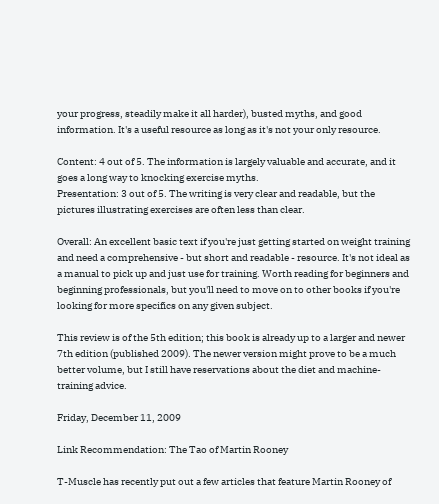your progress, steadily make it all harder), busted myths, and good information. It's a useful resource as long as it's not your only resource.

Content: 4 out of 5. The information is largely valuable and accurate, and it goes a long way to knocking exercise myths.
Presentation: 3 out of 5. The writing is very clear and readable, but the pictures illustrating exercises are often less than clear.

Overall: An excellent basic text if you're just getting started on weight training and need a comprehensive - but short and readable - resource. It's not ideal as a manual to pick up and just use for training. Worth reading for beginners and beginning professionals, but you'll need to move on to other books if you're looking for more specifics on any given subject.

This review is of the 5th edition; this book is already up to a larger and newer 7th edition (published 2009). The newer version might prove to be a much better volume, but I still have reservations about the diet and machine-training advice.

Friday, December 11, 2009

Link Recommendation: The Tao of Martin Rooney

T-Muscle has recently put out a few articles that feature Martin Rooney of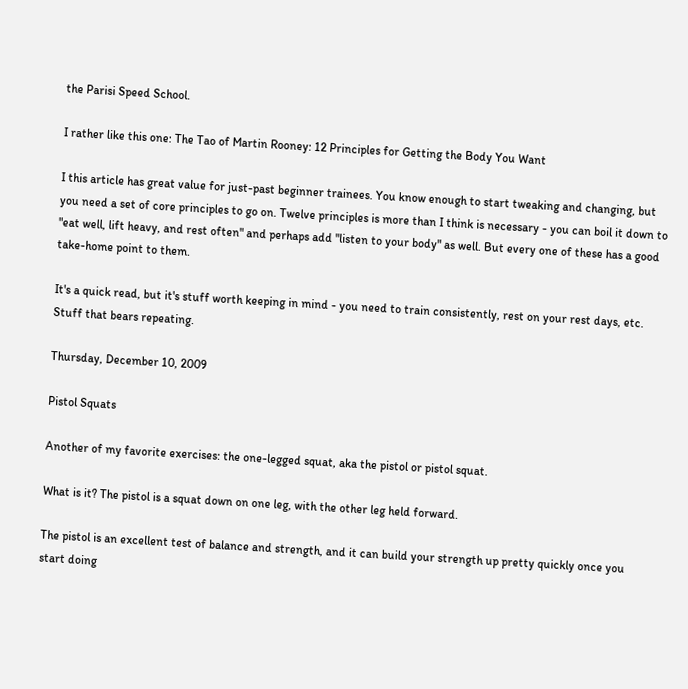the Parisi Speed School.

I rather like this one: The Tao of Martin Rooney: 12 Principles for Getting the Body You Want

I this article has great value for just-past beginner trainees. You know enough to start tweaking and changing, but you need a set of core principles to go on. Twelve principles is more than I think is necessary - you can boil it down to "eat well, lift heavy, and rest often" and perhaps add "listen to your body" as well. But every one of these has a good take-home point to them.

It's a quick read, but it's stuff worth keeping in mind - you need to train consistently, rest on your rest days, etc. Stuff that bears repeating.

Thursday, December 10, 2009

Pistol Squats

Another of my favorite exercises: the one-legged squat, aka the pistol or pistol squat.

What is it? The pistol is a squat down on one leg, with the other leg held forward.

The pistol is an excellent test of balance and strength, and it can build your strength up pretty quickly once you start doing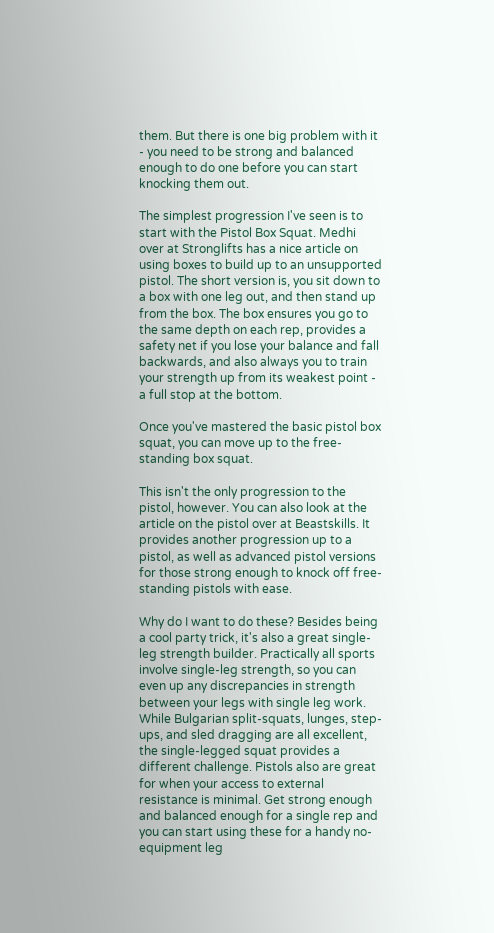them. But there is one big problem with it - you need to be strong and balanced enough to do one before you can start knocking them out.

The simplest progression I've seen is to start with the Pistol Box Squat. Medhi over at Stronglifts has a nice article on using boxes to build up to an unsupported pistol. The short version is, you sit down to a box with one leg out, and then stand up from the box. The box ensures you go to the same depth on each rep, provides a safety net if you lose your balance and fall backwards, and also always you to train your strength up from its weakest point - a full stop at the bottom.

Once you've mastered the basic pistol box squat, you can move up to the free-standing box squat.

This isn't the only progression to the pistol, however. You can also look at the article on the pistol over at Beastskills. It provides another progression up to a pistol, as well as advanced pistol versions for those strong enough to knock off free-standing pistols with ease.

Why do I want to do these? Besides being a cool party trick, it's also a great single-leg strength builder. Practically all sports involve single-leg strength, so you can even up any discrepancies in strength between your legs with single leg work. While Bulgarian split-squats, lunges, step-ups, and sled dragging are all excellent, the single-legged squat provides a different challenge. Pistols also are great for when your access to external resistance is minimal. Get strong enough and balanced enough for a single rep and you can start using these for a handy no-equipment leg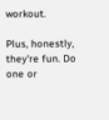workout.

Plus, honestly, they're fun. Do one or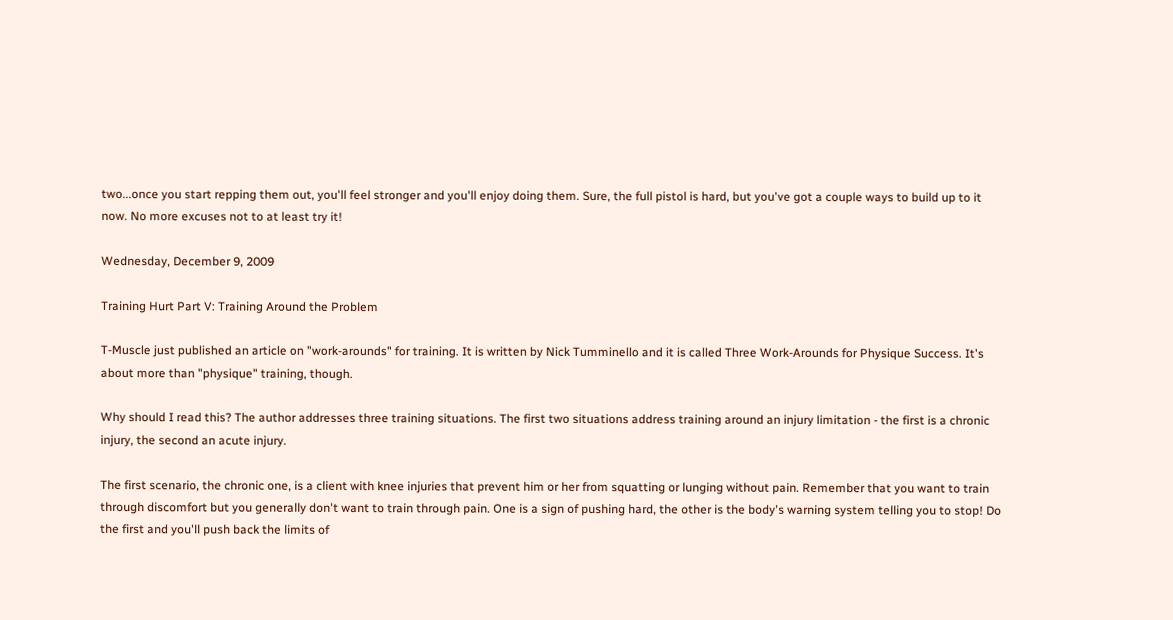two...once you start repping them out, you'll feel stronger and you'll enjoy doing them. Sure, the full pistol is hard, but you've got a couple ways to build up to it now. No more excuses not to at least try it!

Wednesday, December 9, 2009

Training Hurt Part V: Training Around the Problem

T-Muscle just published an article on "work-arounds" for training. It is written by Nick Tumminello and it is called Three Work-Arounds for Physique Success. It's about more than "physique" training, though.

Why should I read this? The author addresses three training situations. The first two situations address training around an injury limitation - the first is a chronic injury, the second an acute injury.

The first scenario, the chronic one, is a client with knee injuries that prevent him or her from squatting or lunging without pain. Remember that you want to train through discomfort but you generally don't want to train through pain. One is a sign of pushing hard, the other is the body's warning system telling you to stop! Do the first and you'll push back the limits of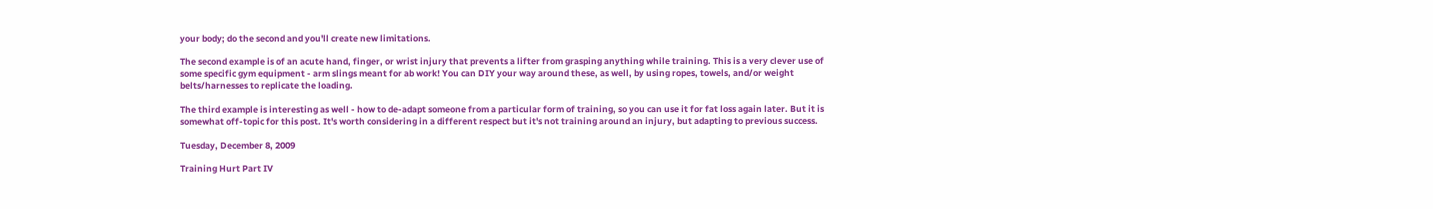your body; do the second and you'll create new limitations.

The second example is of an acute hand, finger, or wrist injury that prevents a lifter from grasping anything while training. This is a very clever use of some specific gym equipment - arm slings meant for ab work! You can DIY your way around these, as well, by using ropes, towels, and/or weight belts/harnesses to replicate the loading.

The third example is interesting as well - how to de-adapt someone from a particular form of training, so you can use it for fat loss again later. But it is somewhat off-topic for this post. It's worth considering in a different respect but it's not training around an injury, but adapting to previous success.

Tuesday, December 8, 2009

Training Hurt Part IV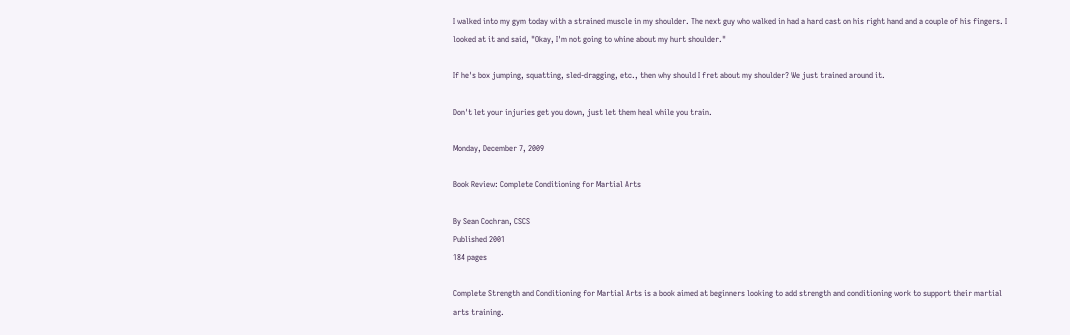I walked into my gym today with a strained muscle in my shoulder. The next guy who walked in had a hard cast on his right hand and a couple of his fingers. I looked at it and said, "Okay, I'm not going to whine about my hurt shoulder."

If he's box jumping, squatting, sled-dragging, etc., then why should I fret about my shoulder? We just trained around it.

Don't let your injuries get you down, just let them heal while you train.

Monday, December 7, 2009

Book Review: Complete Conditioning for Martial Arts

By Sean Cochran, CSCS
Published 2001
184 pages

Complete Strength and Conditioning for Martial Arts is a book aimed at beginners looking to add strength and conditioning work to support their martial arts training.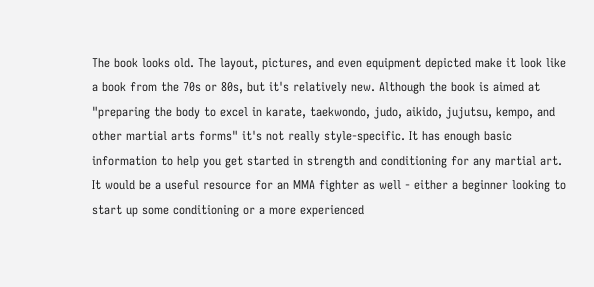The book looks old. The layout, pictures, and even equipment depicted make it look like a book from the 70s or 80s, but it's relatively new. Although the book is aimed at "preparing the body to excel in karate, taekwondo, judo, aikido, jujutsu, kempo, and other martial arts forms" it's not really style-specific. It has enough basic information to help you get started in strength and conditioning for any martial art. It would be a useful resource for an MMA fighter as well - either a beginner looking to start up some conditioning or a more experienced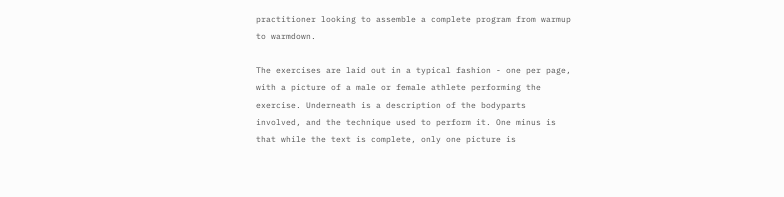practitioner looking to assemble a complete program from warmup to warmdown.

The exercises are laid out in a typical fashion - one per page, with a picture of a male or female athlete performing the exercise. Underneath is a description of the bodyparts involved, and the technique used to perform it. One minus is that while the text is complete, only one picture is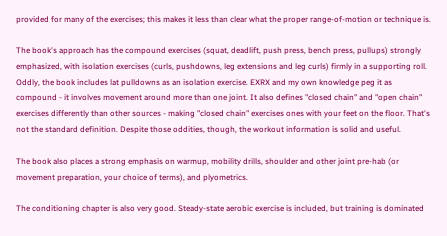provided for many of the exercises; this makes it less than clear what the proper range-of-motion or technique is.

The book's approach has the compound exercises (squat, deadlift, push press, bench press, pullups) strongly emphasized, with isolation exercises (curls, pushdowns, leg extensions and leg curls) firmly in a supporting roll. Oddly, the book includes lat pulldowns as an isolation exercise. EXRX and my own knowledge peg it as compound - it involves movement around more than one joint. It also defines "closed chain" and "open chain" exercises differently than other sources - making "closed chain" exercises ones with your feet on the floor. That's not the standard definition. Despite those oddities, though, the workout information is solid and useful.

The book also places a strong emphasis on warmup, mobility drills, shoulder and other joint pre-hab (or movement preparation, your choice of terms), and plyometrics.

The conditioning chapter is also very good. Steady-state aerobic exercise is included, but training is dominated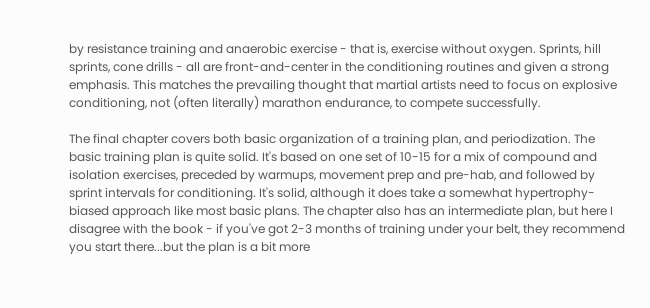by resistance training and anaerobic exercise - that is, exercise without oxygen. Sprints, hill sprints, cone drills - all are front-and-center in the conditioning routines and given a strong emphasis. This matches the prevailing thought that martial artists need to focus on explosive conditioning, not (often literally) marathon endurance, to compete successfully.

The final chapter covers both basic organization of a training plan, and periodization. The basic training plan is quite solid. It's based on one set of 10-15 for a mix of compound and isolation exercises, preceded by warmups, movement prep and pre-hab, and followed by sprint intervals for conditioning. It's solid, although it does take a somewhat hypertrophy-biased approach like most basic plans. The chapter also has an intermediate plan, but here I disagree with the book - if you've got 2-3 months of training under your belt, they recommend you start there...but the plan is a bit more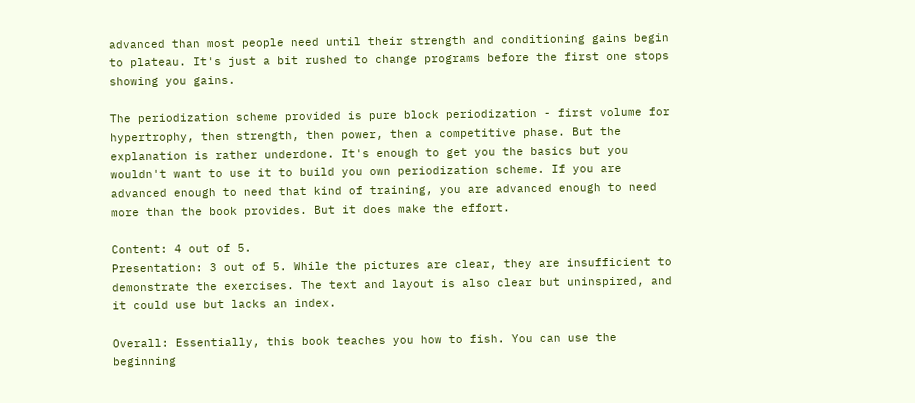advanced than most people need until their strength and conditioning gains begin to plateau. It's just a bit rushed to change programs before the first one stops showing you gains.

The periodization scheme provided is pure block periodization - first volume for hypertrophy, then strength, then power, then a competitive phase. But the explanation is rather underdone. It's enough to get you the basics but you wouldn't want to use it to build you own periodization scheme. If you are advanced enough to need that kind of training, you are advanced enough to need more than the book provides. But it does make the effort.

Content: 4 out of 5.
Presentation: 3 out of 5. While the pictures are clear, they are insufficient to demonstrate the exercises. The text and layout is also clear but uninspired, and it could use but lacks an index.

Overall: Essentially, this book teaches you how to fish. You can use the beginning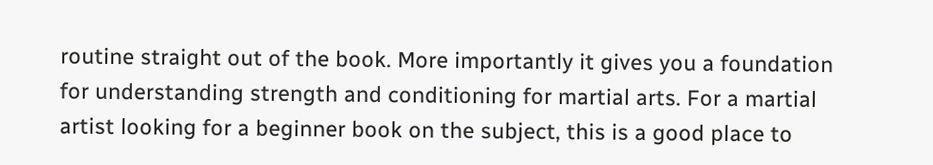routine straight out of the book. More importantly it gives you a foundation for understanding strength and conditioning for martial arts. For a martial artist looking for a beginner book on the subject, this is a good place to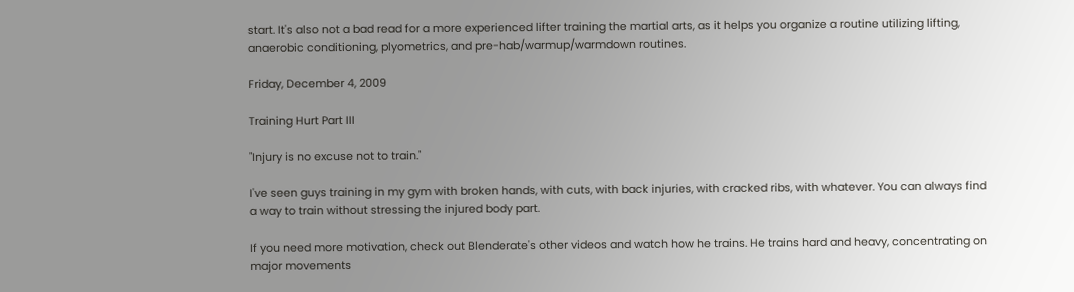start. It's also not a bad read for a more experienced lifter training the martial arts, as it helps you organize a routine utilizing lifting, anaerobic conditioning, plyometrics, and pre-hab/warmup/warmdown routines.

Friday, December 4, 2009

Training Hurt Part III

"Injury is no excuse not to train."

I've seen guys training in my gym with broken hands, with cuts, with back injuries, with cracked ribs, with whatever. You can always find a way to train without stressing the injured body part.

If you need more motivation, check out Blenderate's other videos and watch how he trains. He trains hard and heavy, concentrating on major movements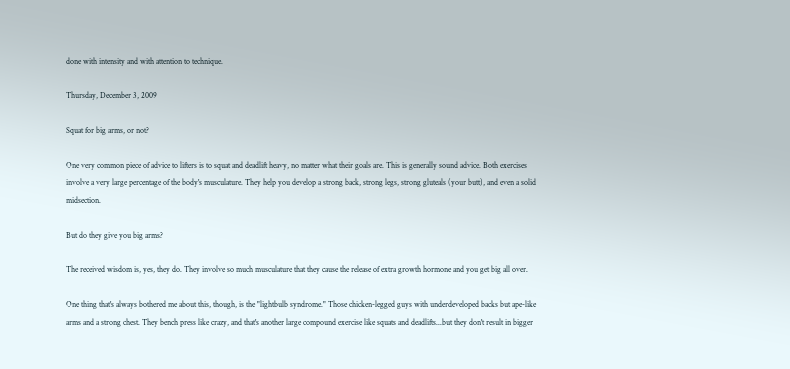done with intensity and with attention to technique.

Thursday, December 3, 2009

Squat for big arms, or not?

One very common piece of advice to lifters is to squat and deadlift heavy, no matter what their goals are. This is generally sound advice. Both exercises involve a very large percentage of the body's musculature. They help you develop a strong back, strong legs, strong gluteals (your butt), and even a solid midsection.

But do they give you big arms?

The received wisdom is, yes, they do. They involve so much musculature that they cause the release of extra growth hormone and you get big all over.

One thing that's always bothered me about this, though, is the "lightbulb syndrome." Those chicken-legged guys with underdeveloped backs but ape-like arms and a strong chest. They bench press like crazy, and that's another large compound exercise like squats and deadlifts...but they don't result in bigger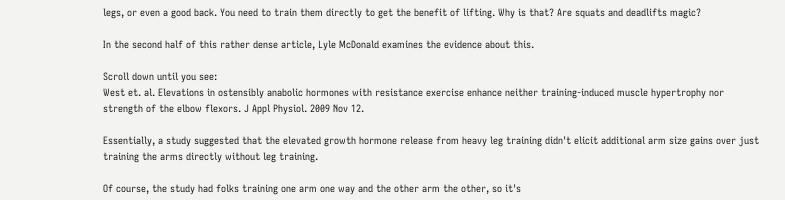legs, or even a good back. You need to train them directly to get the benefit of lifting. Why is that? Are squats and deadlifts magic?

In the second half of this rather dense article, Lyle McDonald examines the evidence about this.

Scroll down until you see:
West et. al. Elevations in ostensibly anabolic hormones with resistance exercise enhance neither training-induced muscle hypertrophy nor strength of the elbow flexors. J Appl Physiol. 2009 Nov 12.

Essentially, a study suggested that the elevated growth hormone release from heavy leg training didn't elicit additional arm size gains over just training the arms directly without leg training.

Of course, the study had folks training one arm one way and the other arm the other, so it's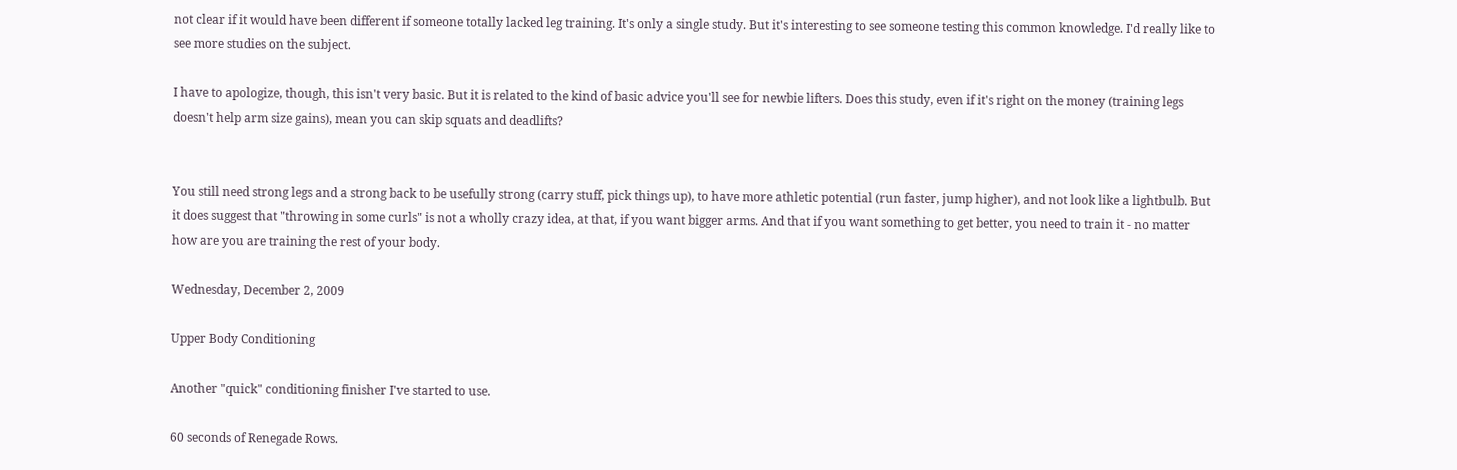not clear if it would have been different if someone totally lacked leg training. It's only a single study. But it's interesting to see someone testing this common knowledge. I'd really like to see more studies on the subject.

I have to apologize, though, this isn't very basic. But it is related to the kind of basic advice you'll see for newbie lifters. Does this study, even if it's right on the money (training legs doesn't help arm size gains), mean you can skip squats and deadlifts?


You still need strong legs and a strong back to be usefully strong (carry stuff, pick things up), to have more athletic potential (run faster, jump higher), and not look like a lightbulb. But it does suggest that "throwing in some curls" is not a wholly crazy idea, at that, if you want bigger arms. And that if you want something to get better, you need to train it - no matter how are you are training the rest of your body.

Wednesday, December 2, 2009

Upper Body Conditioning

Another "quick" conditioning finisher I've started to use.

60 seconds of Renegade Rows.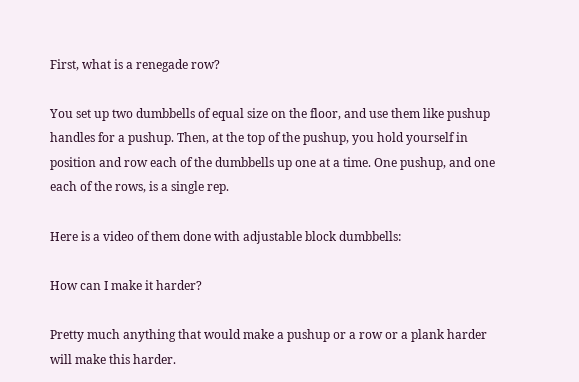First, what is a renegade row?

You set up two dumbbells of equal size on the floor, and use them like pushup handles for a pushup. Then, at the top of the pushup, you hold yourself in position and row each of the dumbbells up one at a time. One pushup, and one each of the rows, is a single rep.

Here is a video of them done with adjustable block dumbbells:

How can I make it harder?

Pretty much anything that would make a pushup or a row or a plank harder will make this harder.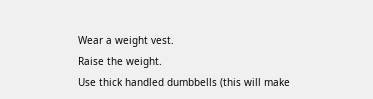Wear a weight vest.
Raise the weight.
Use thick handled dumbbells (this will make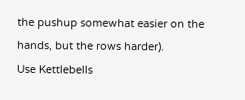the pushup somewhat easier on the hands, but the rows harder).
Use Kettlebells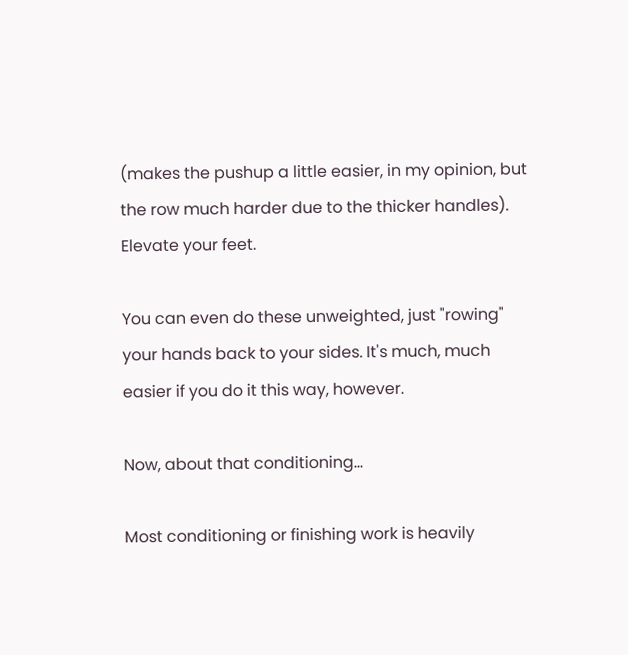(makes the pushup a little easier, in my opinion, but the row much harder due to the thicker handles).
Elevate your feet.

You can even do these unweighted, just "rowing" your hands back to your sides. It's much, much easier if you do it this way, however.

Now, about that conditioning...

Most conditioning or finishing work is heavily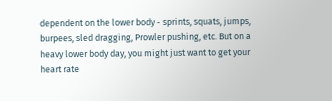dependent on the lower body - sprints, squats, jumps, burpees, sled dragging, Prowler pushing, etc. But on a heavy lower body day, you might just want to get your heart rate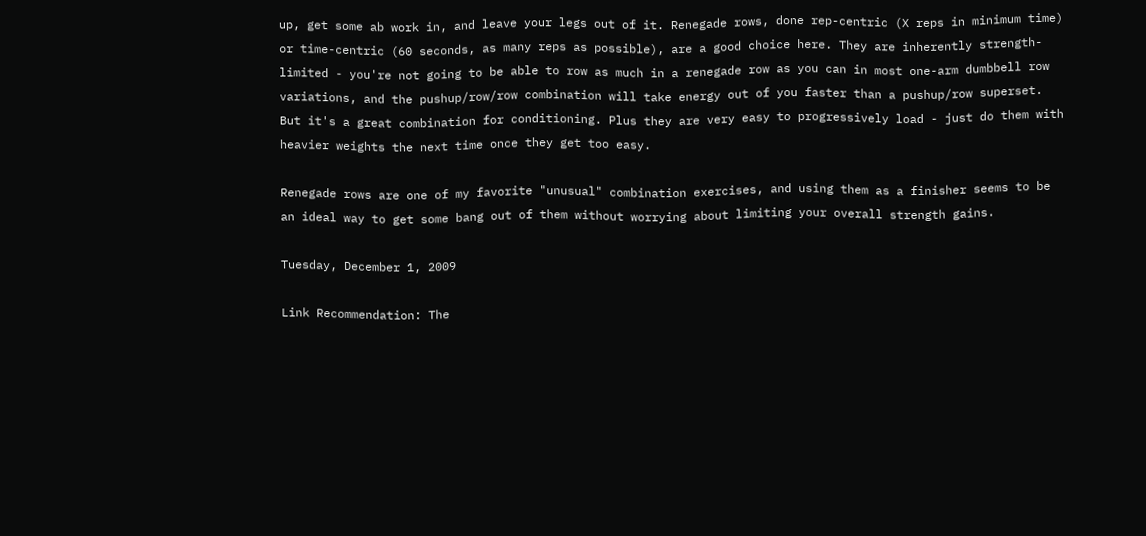up, get some ab work in, and leave your legs out of it. Renegade rows, done rep-centric (X reps in minimum time) or time-centric (60 seconds, as many reps as possible), are a good choice here. They are inherently strength-limited - you're not going to be able to row as much in a renegade row as you can in most one-arm dumbbell row variations, and the pushup/row/row combination will take energy out of you faster than a pushup/row superset. But it's a great combination for conditioning. Plus they are very easy to progressively load - just do them with heavier weights the next time once they get too easy.

Renegade rows are one of my favorite "unusual" combination exercises, and using them as a finisher seems to be an ideal way to get some bang out of them without worrying about limiting your overall strength gains.

Tuesday, December 1, 2009

Link Recommendation: The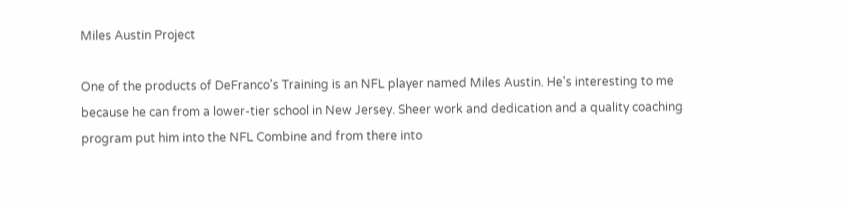Miles Austin Project

One of the products of DeFranco's Training is an NFL player named Miles Austin. He's interesting to me because he can from a lower-tier school in New Jersey. Sheer work and dedication and a quality coaching program put him into the NFL Combine and from there into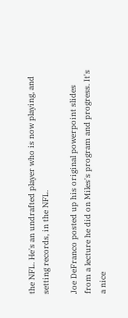the NFL. He's an undrafted player who is now playing, and setting records, in the NFL.

Joe DeFranco posted up his original powerpoint slides from a lecture he did on Miles's program and progress. It's a nice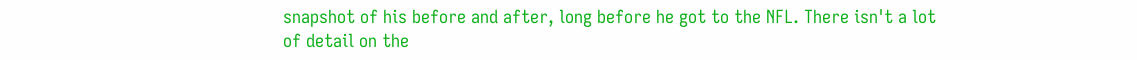snapshot of his before and after, long before he got to the NFL. There isn't a lot of detail on the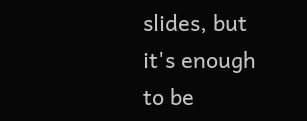slides, but it's enough to be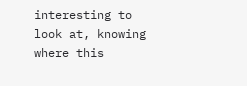interesting to look at, knowing where this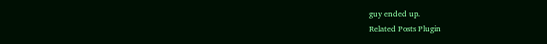guy ended up.
Related Posts Plugin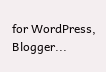for WordPress, Blogger...